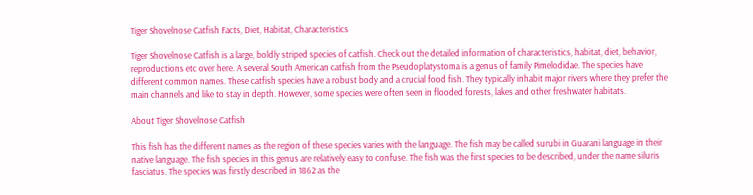Tiger Shovelnose Catfish Facts, Diet, Habitat, Characteristics

Tiger Shovelnose Catfish is a large, boldly striped species of catfish. Check out the detailed information of characteristics, habitat, diet, behavior, reproductions etc over here. A several South American catfish from the Pseudoplatystoma is a genus of family Pimelodidae. The species have different common names. These catfish species have a robust body and a crucial food fish. They typically inhabit major rivers where they prefer the main channels and like to stay in depth. However, some species were often seen in flooded forests, lakes and other freshwater habitats.

About Tiger Shovelnose Catfish

This fish has the different names as the region of these species varies with the language. The fish may be called surubi in Guarani language in their native language. The fish species in this genus are relatively easy to confuse. The fish was the first species to be described, under the name siluris fasciatus. The species was firstly described in 1862 as the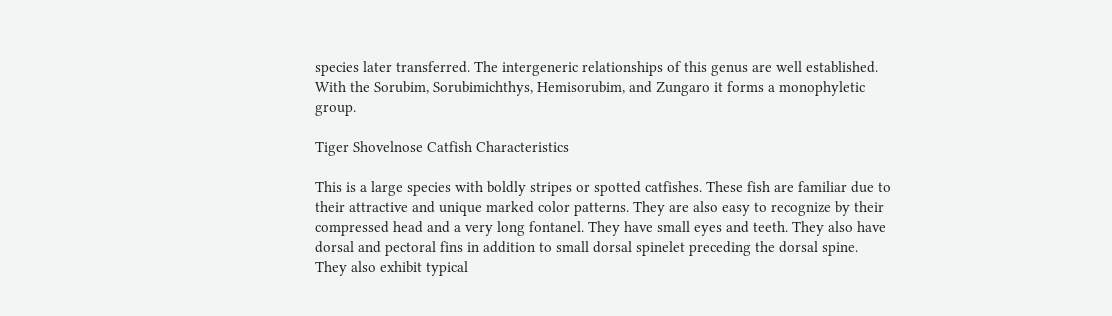species later transferred. The intergeneric relationships of this genus are well established. With the Sorubim, Sorubimichthys, Hemisorubim, and Zungaro it forms a monophyletic group.

Tiger Shovelnose Catfish Characteristics

This is a large species with boldly stripes or spotted catfishes. These fish are familiar due to their attractive and unique marked color patterns. They are also easy to recognize by their compressed head and a very long fontanel. They have small eyes and teeth. They also have dorsal and pectoral fins in addition to small dorsal spinelet preceding the dorsal spine. They also exhibit typical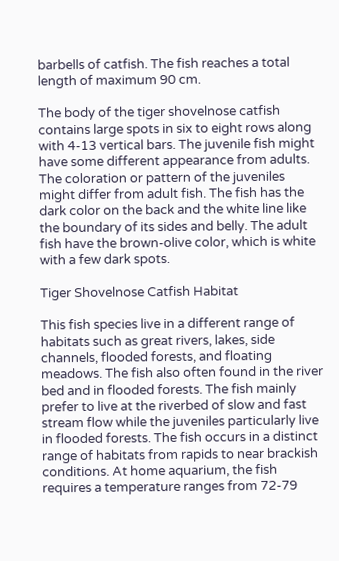barbells of catfish. The fish reaches a total length of maximum 90 cm.

The body of the tiger shovelnose catfish contains large spots in six to eight rows along with 4-13 vertical bars. The juvenile fish might have some different appearance from adults. The coloration or pattern of the juveniles might differ from adult fish. The fish has the dark color on the back and the white line like the boundary of its sides and belly. The adult fish have the brown-olive color, which is white with a few dark spots.

Tiger Shovelnose Catfish Habitat

This fish species live in a different range of habitats such as great rivers, lakes, side channels, flooded forests, and floating meadows. The fish also often found in the river bed and in flooded forests. The fish mainly prefer to live at the riverbed of slow and fast stream flow while the juveniles particularly live in flooded forests. The fish occurs in a distinct range of habitats from rapids to near brackish conditions. At home aquarium, the fish requires a temperature ranges from 72-79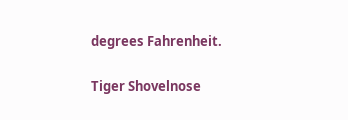degrees Fahrenheit.

Tiger Shovelnose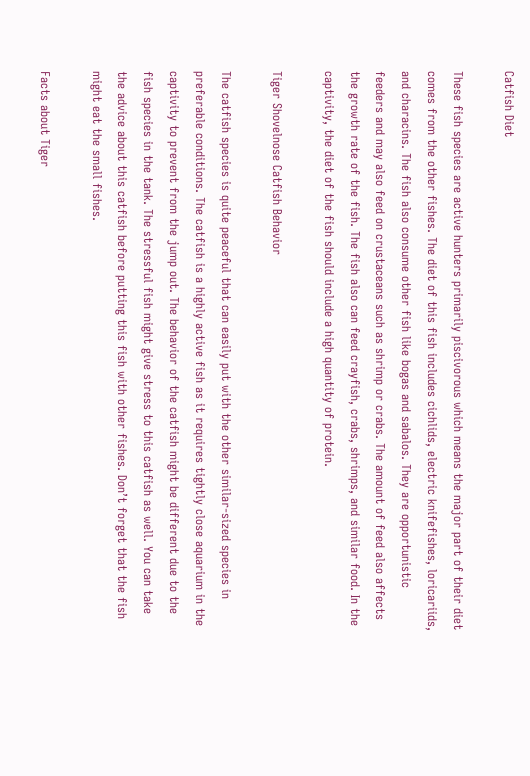Catfish Diet

These fish species are active hunters primarily piscivorous which means the major part of their diet comes from the other fishes. The diet of this fish includes cichlids, electric knifefishes, loricariids, and characins. The fish also consume other fish like bogas and sabalos. They are opportunistic feeders and may also feed on crustaceans such as shrimp or crabs. The amount of feed also affects the growth rate of the fish. The fish also can feed crayfish, crabs, shrimps, and similar food. In the captivity, the diet of the fish should include a high quantity of protein.

Tiger Shovelnose Catfish Behavior

The catfish species is quite peaceful that can easily put with the other similar-sized species in preferable conditions. The catfish is a highly active fish as it requires tightly close aquarium in the captivity to prevent from the jump out. The behavior of the catfish might be different due to the fish species in the tank. The stressful fish might give stress to this catfish as well. You can take the advice about this catfish before putting this fish with other fishes. Don’t forget that the fish might eat the small fishes.

Facts about Tiger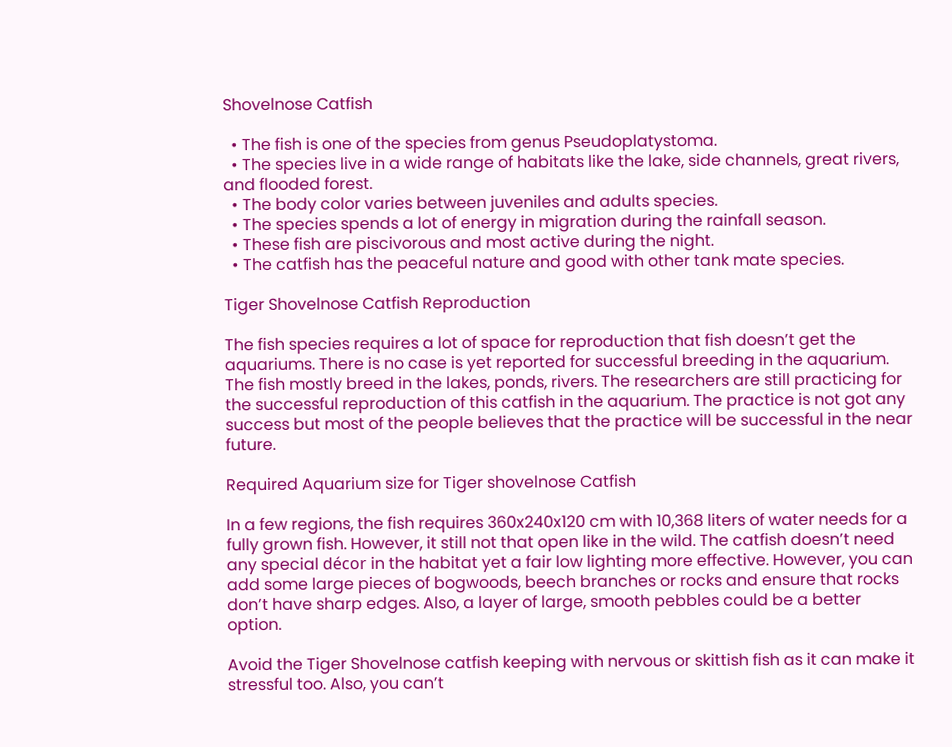Shovelnose Catfish

  • The fish is one of the species from genus Pseudoplatystoma.
  • The species live in a wide range of habitats like the lake, side channels, great rivers, and flooded forest.
  • The body color varies between juveniles and adults species.
  • The species spends a lot of energy in migration during the rainfall season.
  • These fish are piscivorous and most active during the night.
  • The catfish has the peaceful nature and good with other tank mate species.

Tiger Shovelnose Catfish Reproduction

The fish species requires a lot of space for reproduction that fish doesn’t get the aquariums. There is no case is yet reported for successful breeding in the aquarium. The fish mostly breed in the lakes, ponds, rivers. The researchers are still practicing for the successful reproduction of this catfish in the aquarium. The practice is not got any success but most of the people believes that the practice will be successful in the near future.

Required Aquarium size for Tiger shovelnose Catfish

In a few regions, the fish requires 360x240x120 cm with 10,368 liters of water needs for a fully grown fish. However, it still not that open like in the wild. The catfish doesn’t need any special décor in the habitat yet a fair low lighting more effective. However, you can add some large pieces of bogwoods, beech branches or rocks and ensure that rocks don’t have sharp edges. Also, a layer of large, smooth pebbles could be a better option.

Avoid the Tiger Shovelnose catfish keeping with nervous or skittish fish as it can make it stressful too. Also, you can’t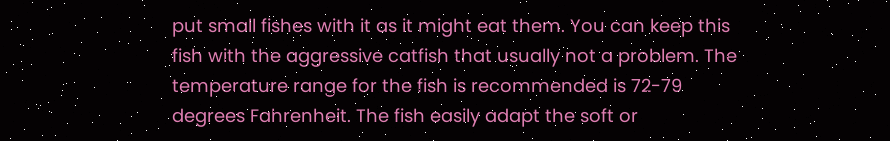put small fishes with it as it might eat them. You can keep this fish with the aggressive catfish that usually not a problem. The temperature range for the fish is recommended is 72-79 degrees Fahrenheit. The fish easily adapt the soft or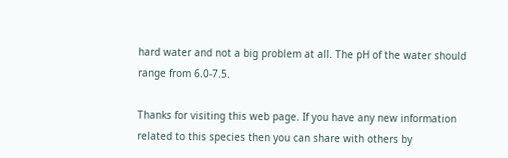hard water and not a big problem at all. The pH of the water should range from 6.0-7.5.

Thanks for visiting this web page. If you have any new information related to this species then you can share with others by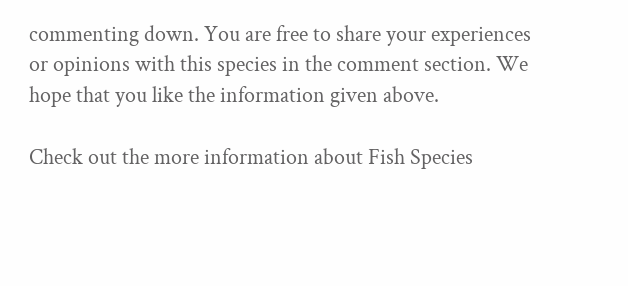commenting down. You are free to share your experiences or opinions with this species in the comment section. We hope that you like the information given above.

Check out the more information about Fish Species